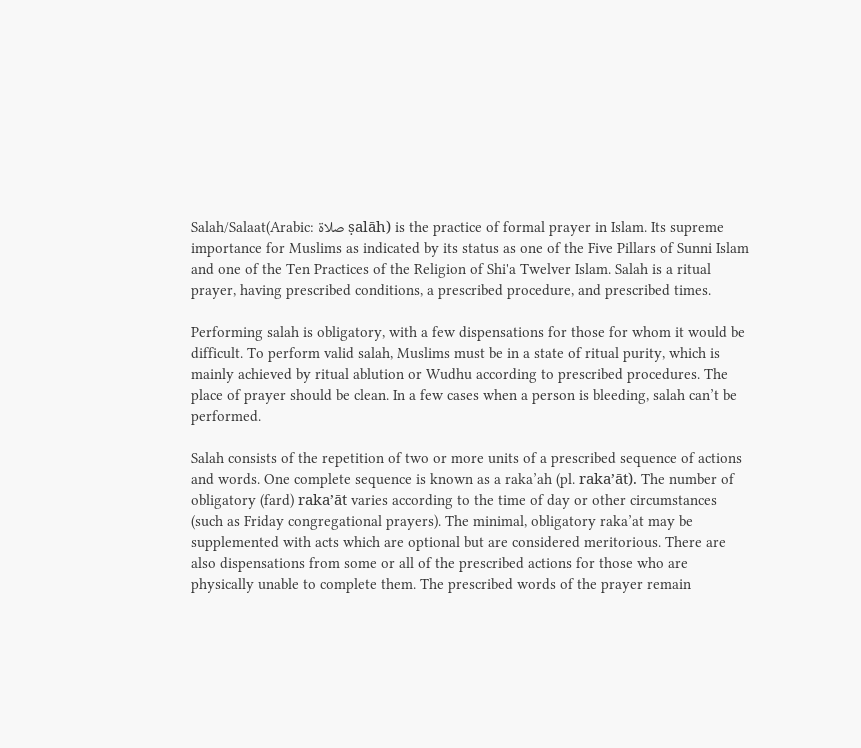Salah/Salaat(Arabic: صلاة ṣalāh) is the practice of formal prayer in Islam. Its supreme importance for Muslims as indicated by its status as one of the Five Pillars of Sunni Islam and one of the Ten Practices of the Religion of Shi'a Twelver Islam. Salah is a ritual prayer, having prescribed conditions, a prescribed procedure, and prescribed times.

Performing salah is obligatory, with a few dispensations for those for whom it would be difficult. To perform valid salah, Muslims must be in a state of ritual purity, which is mainly achieved by ritual ablution or Wudhu according to prescribed procedures. The place of prayer should be clean. In a few cases when a person is bleeding, salah can’t be performed.

Salah consists of the repetition of two or more units of a prescribed sequence of actions and words. One complete sequence is known as a raka’ah (pl. raka’āt). The number of obligatory (fard) raka’āt varies according to the time of day or other circumstances (such as Friday congregational prayers). The minimal, obligatory raka’at may be supplemented with acts which are optional but are considered meritorious. There are also dispensations from some or all of the prescribed actions for those who are physically unable to complete them. The prescribed words of the prayer remain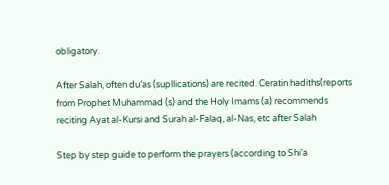obligatory.

After Salah, often du’as (supllications) are recited. Ceratin hadiths(reports from Prophet Muhammad (s) and the Holy Imams (a) recommends reciting Ayat al-Kursi and Surah al-Falaq, al-Nas, etc after Salah

Step by step guide to perform the prayers (according to Shi’a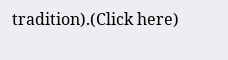tradition).(Click here)